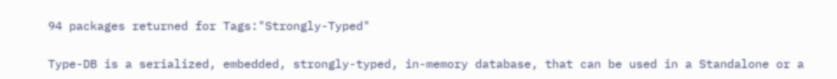94 packages returned for Tags:"Strongly-Typed"

Type-DB is a serialized, embedded, strongly-typed, in-memory database, that can be used in a Standalone or a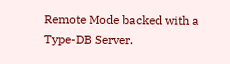Remote Mode backed with a Type-DB Server.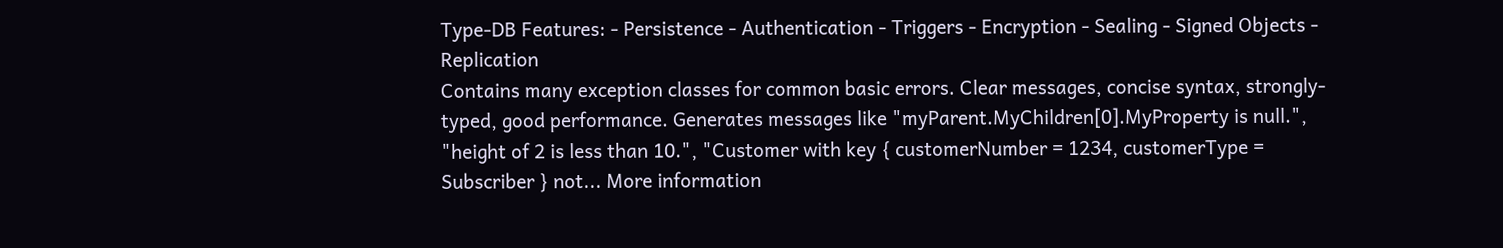Type-DB Features: - Persistence - Authentication - Triggers - Encryption - Sealing - Signed Objects - Replication
Contains many exception classes for common basic errors. Clear messages, concise syntax, strongly-typed, good performance. Generates messages like "myParent.MyChildren[0].MyProperty is null.", "height of 2 is less than 10.", "Customer with key { customerNumber = 1234, customerType = Subscriber } not... More information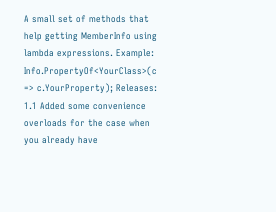A small set of methods that help getting MemberInfo using lambda expressions. Example: Info.PropertyOf<YourClass>(c => c.YourProperty); Releases: 1.1 Added some convenience overloads for the case when you already have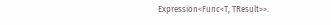Expression<Func<T, TResult>>.